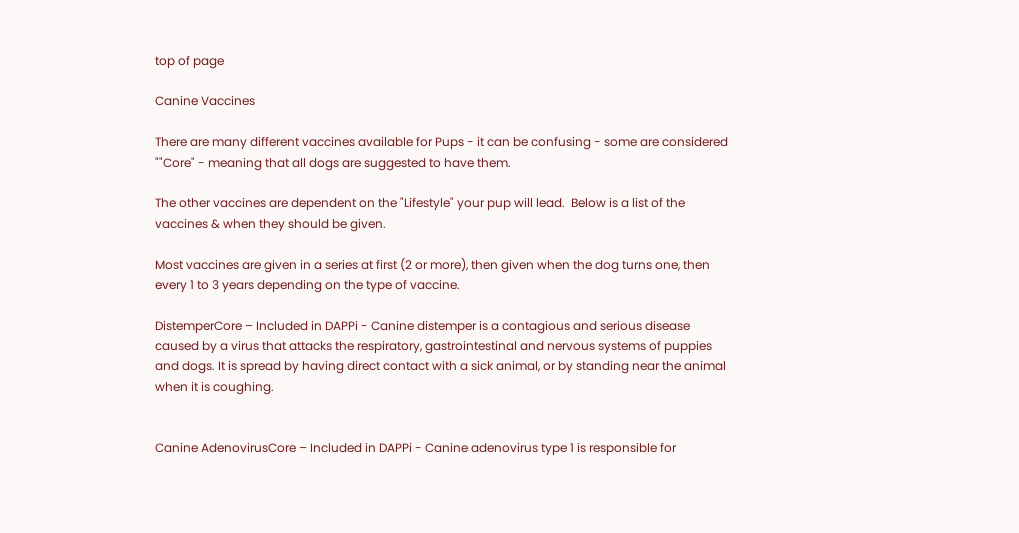top of page

Canine Vaccines

There are many different vaccines available for Pups - it can be confusing - some are considered ""Core" - meaning that all dogs are suggested to have them.

The other vaccines are dependent on the "Lifestyle" your pup will lead.  Below is a list of the vaccines & when they should be given.

Most vaccines are given in a series at first (2 or more), then given when the dog turns one, then every 1 to 3 years depending on the type of vaccine.

DistemperCore – Included in DAPPi - Canine distemper is a contagious and serious disease caused by a virus that attacks the respiratory, gastrointestinal and nervous systems of puppies and dogs. It is spread by having direct contact with a sick animal, or by standing near the animal when it is coughing.


Canine AdenovirusCore – Included in DAPPi - Canine adenovirus type 1 is responsible for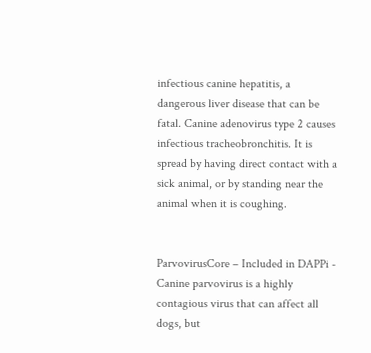infectious canine hepatitis, a dangerous liver disease that can be fatal. Canine adenovirus type 2 causes infectious tracheobronchitis. It is spread by having direct contact with a sick animal, or by standing near the animal when it is coughing.


ParvovirusCore – Included in DAPPi - Canine parvovirus is a highly contagious virus that can affect all dogs, but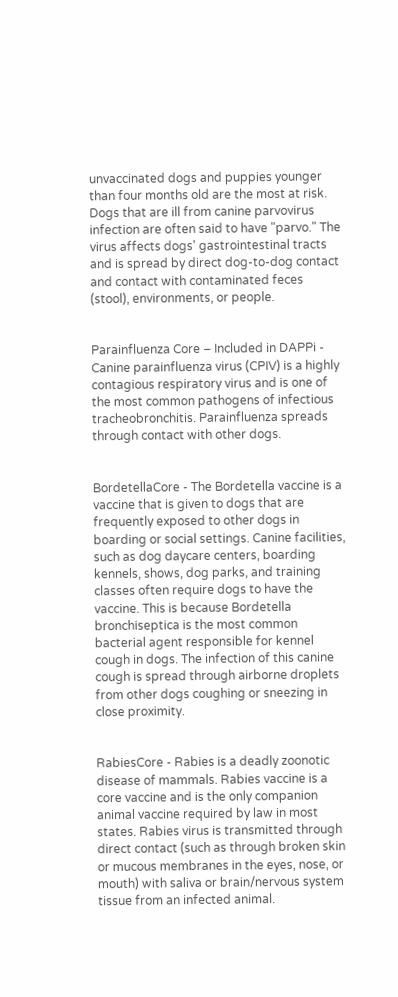unvaccinated dogs and puppies younger than four months old are the most at risk. Dogs that are ill from canine parvovirus infection are often said to have "parvo." The virus affects dogs' gastrointestinal tracts and is spread by direct dog-to-dog contact and contact with contaminated feces (stool), environments, or people.


Parainfluenza Core – Included in DAPPi - Canine parainfluenza virus (CPIV) is a highly contagious respiratory virus and is one of the most common pathogens of infectious tracheobronchitis. Parainfluenza spreads through contact with other dogs.


BordetellaCore - The Bordetella vaccine is a vaccine that is given to dogs that are frequently exposed to other dogs in boarding or social settings. Canine facilities, such as dog daycare centers, boarding kennels, shows, dog parks, and training classes often require dogs to have the vaccine. This is because Bordetella bronchiseptica is the most common bacterial agent responsible for kennel cough in dogs. The infection of this canine cough is spread through airborne droplets from other dogs coughing or sneezing in close proximity.


RabiesCore - Rabies is a deadly zoonotic disease of mammals. Rabies vaccine is a core vaccine and is the only companion animal vaccine required by law in most states. Rabies virus is transmitted through direct contact (such as through broken skin or mucous membranes in the eyes, nose, or mouth) with saliva or brain/nervous system tissue from an infected animal.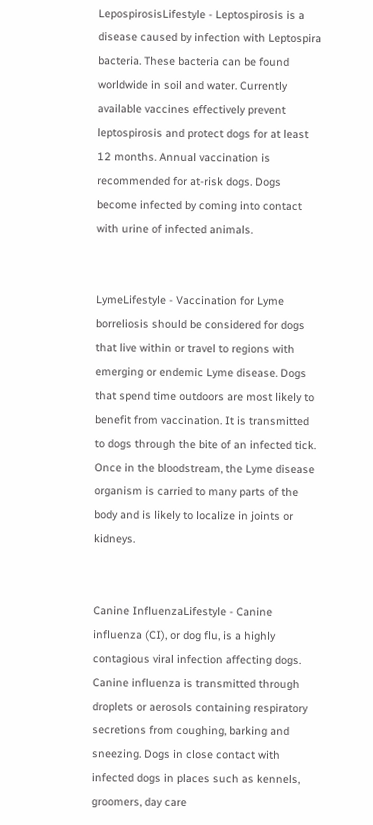LepospirosisLifestyle - Leptospirosis is a disease caused by infection with Leptospira bacteria. These bacteria can be found worldwide in soil and water. Currently available vaccines effectively prevent leptospirosis and protect dogs for at least 12 months. Annual vaccination is recommended for at-risk dogs. Dogs become infected by coming into contact with urine of infected animals.


LymeLifestyle - Vaccination for Lyme borreliosis should be considered for dogs that live within or travel to regions with emerging or endemic Lyme disease. Dogs that spend time outdoors are most likely to benefit from vaccination. It is transmitted to dogs through the bite of an infected tick. Once in the bloodstream, the Lyme disease organism is carried to many parts of the body and is likely to localize in joints or kidneys.


Canine InfluenzaLifestyle - Canine influenza (CI), or dog flu, is a highly contagious viral infection affecting dogs. Canine influenza is transmitted through droplets or aerosols containing respiratory secretions from coughing, barking and sneezing. Dogs in close contact with infected dogs in places such as kennels, groomers, day care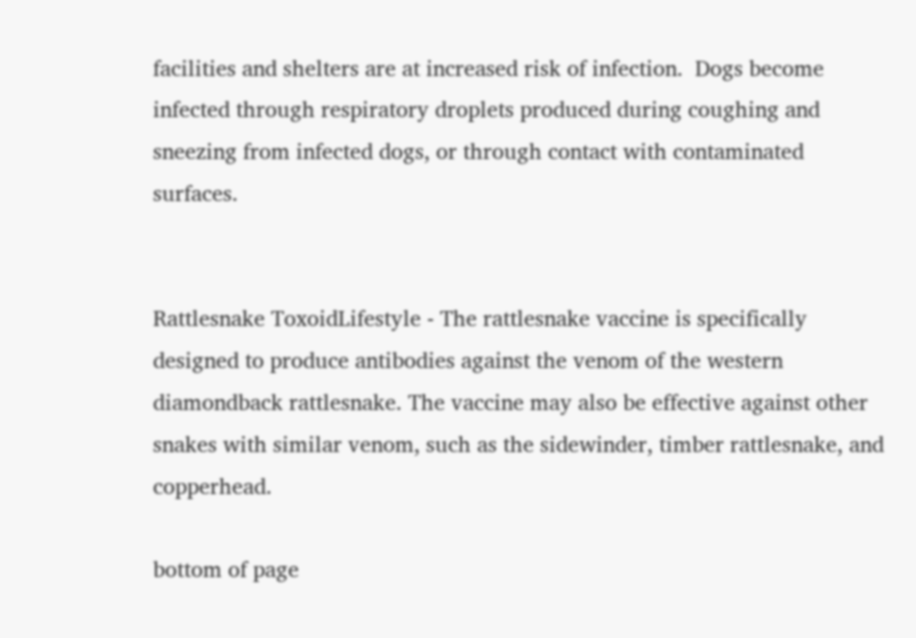facilities and shelters are at increased risk of infection.  Dogs become infected through respiratory droplets produced during coughing and sneezing from infected dogs, or through contact with contaminated surfaces.


Rattlesnake ToxoidLifestyle - The rattlesnake vaccine is specifically designed to produce antibodies against the venom of the western diamondback rattlesnake. The vaccine may also be effective against other snakes with similar venom, such as the sidewinder, timber rattlesnake, and copperhead.

bottom of page